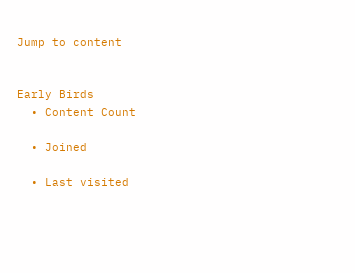Jump to content


Early Birds
  • Content Count

  • Joined

  • Last visited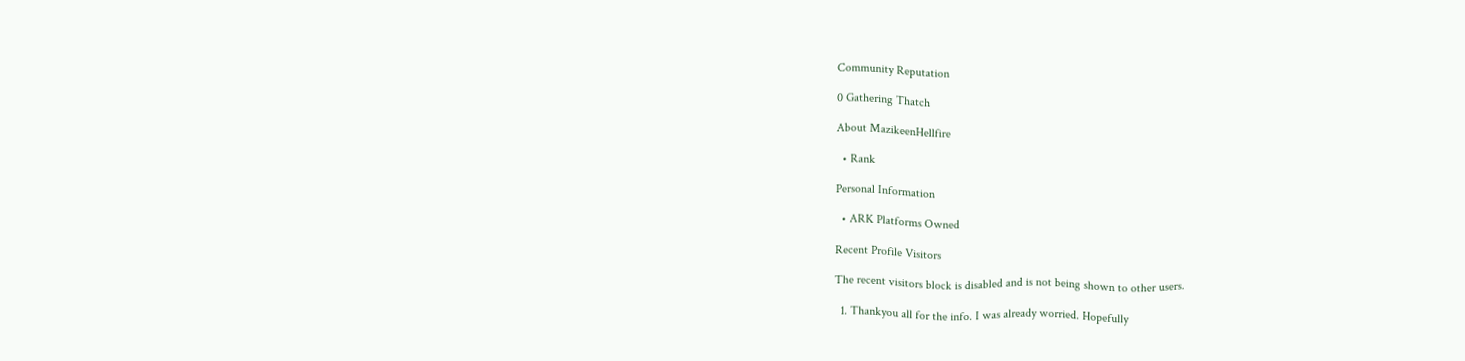Community Reputation

0 Gathering Thatch

About MazikeenHellfire

  • Rank

Personal Information

  • ARK Platforms Owned

Recent Profile Visitors

The recent visitors block is disabled and is not being shown to other users.

  1. Thankyou all for the info. I was already worried. Hopefully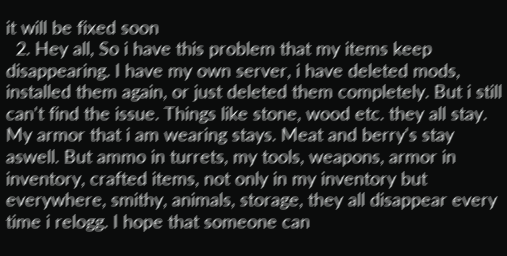it will be fixed soon
  2. Hey all, So i have this problem that my items keep disappearing. I have my own server, i have deleted mods, installed them again, or just deleted them completely. But i still can't find the issue. Things like stone, wood etc. they all stay. My armor that i am wearing stays. Meat and berry's stay aswell. But ammo in turrets, my tools, weapons, armor in inventory, crafted items, not only in my inventory but everywhere, smithy, animals, storage, they all disappear every time i relogg. I hope that someone can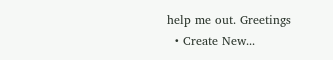help me out. Greetings
  • Create New...